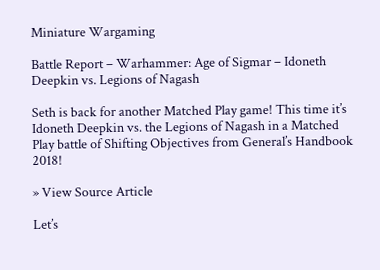Miniature Wargaming

Battle Report – Warhammer: Age of Sigmar – Idoneth Deepkin vs. Legions of Nagash

Seth is back for another Matched Play game! This time it’s Idoneth Deepkin vs. the Legions of Nagash in a Matched Play battle of Shifting Objectives from General’s Handbook 2018!

» View Source Article

Let’s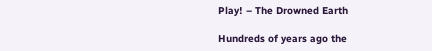Play! – The Drowned Earth

Hundreds of years ago the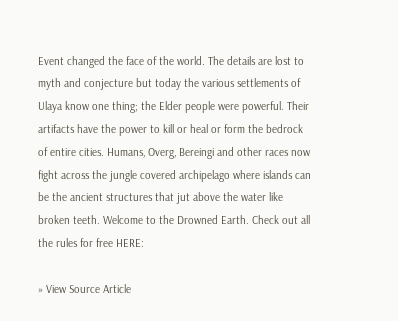Event changed the face of the world. The details are lost to myth and conjecture but today the various settlements of Ulaya know one thing; the Elder people were powerful. Their artifacts have the power to kill or heal or form the bedrock of entire cities. Humans, Overg, Bereingi and other races now fight across the jungle covered archipelago where islands can be the ancient structures that jut above the water like broken teeth. Welcome to the Drowned Earth. Check out all the rules for free HERE:

» View Source Article